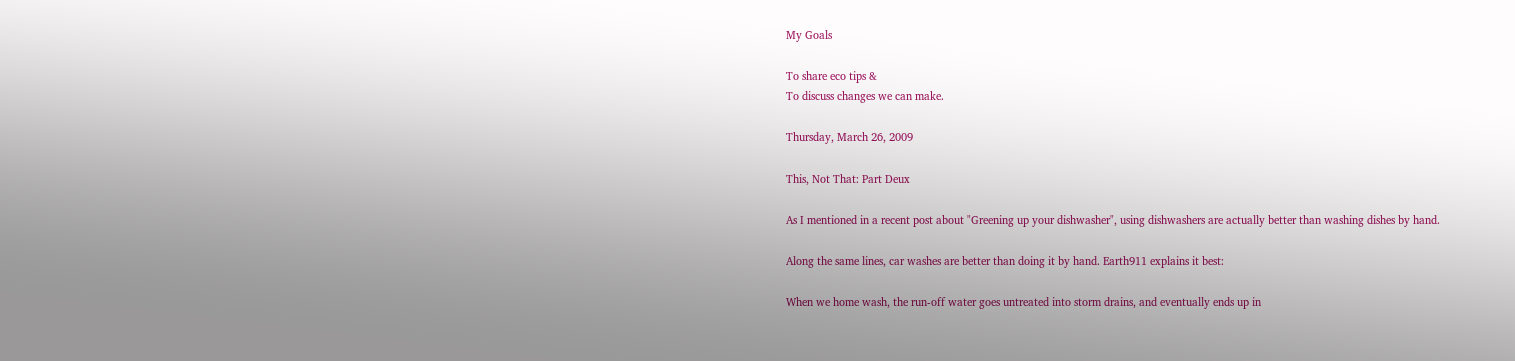My Goals

To share eco tips &
To discuss changes we can make.

Thursday, March 26, 2009

This, Not That: Part Deux

As I mentioned in a recent post about "Greening up your dishwasher", using dishwashers are actually better than washing dishes by hand.

Along the same lines, car washes are better than doing it by hand. Earth911 explains it best:

When we home wash, the run-off water goes untreated into storm drains, and eventually ends up in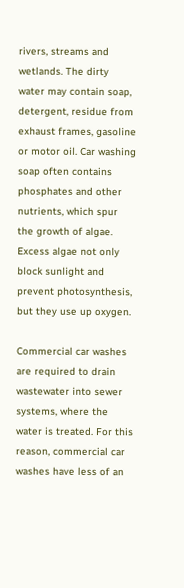rivers, streams and wetlands. The dirty water may contain soap, detergent, residue from exhaust frames, gasoline or motor oil. Car washing
soap often contains phosphates and other nutrients, which spur the growth of algae. Excess algae not only block sunlight and prevent photosynthesis, but they use up oxygen.

Commercial car washes are required to drain wastewater into sewer systems, where the water is treated. For this reason, commercial car washes have less of an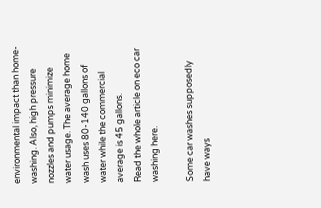environmental impact than home-washing. Also, high pressure nozzles and pumps minimize water usage. The average home wash uses 80-140 gallons of water while the commercial average is 45 gallons.
Read the whole article on eco car washing here.

Some car washes supposedly have ways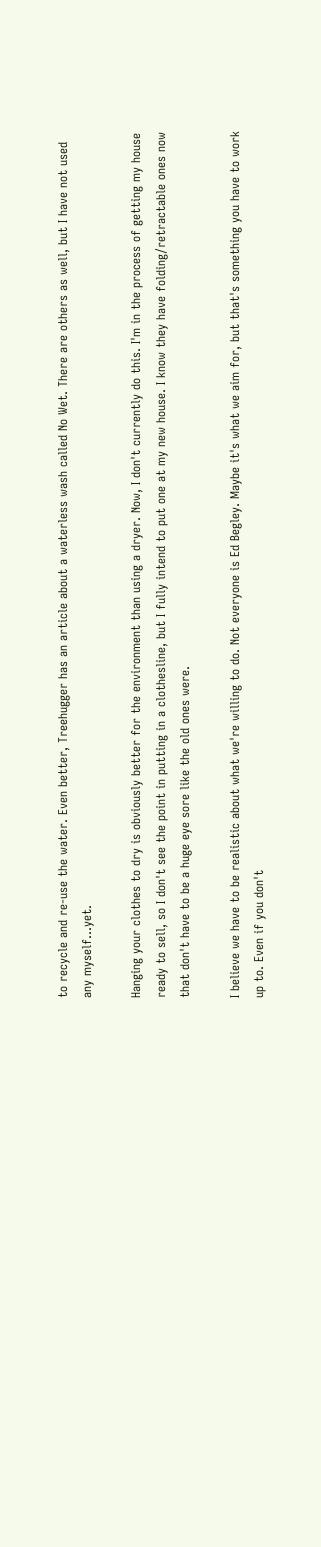to recycle and re-use the water. Even better, Treehugger has an article about a waterless wash called No Wet. There are others as well, but I have not used any myself...yet.

Hanging your clothes to dry is obviously better for the environment than using a dryer. Now, I don't currently do this. I'm in the process of getting my house ready to sell, so I don't see the point in putting in a clothesline, but I fully intend to put one at my new house. I know they have folding/retractable ones now that don't have to be a huge eye sore like the old ones were.

I believe we have to be realistic about what we're willing to do. Not everyone is Ed Begley. Maybe it's what we aim for, but that's something you have to work up to. Even if you don't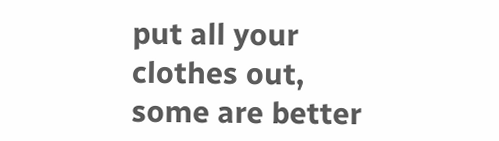put all your clothes out, some are better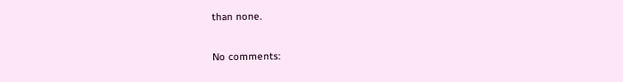than none.

No comments: